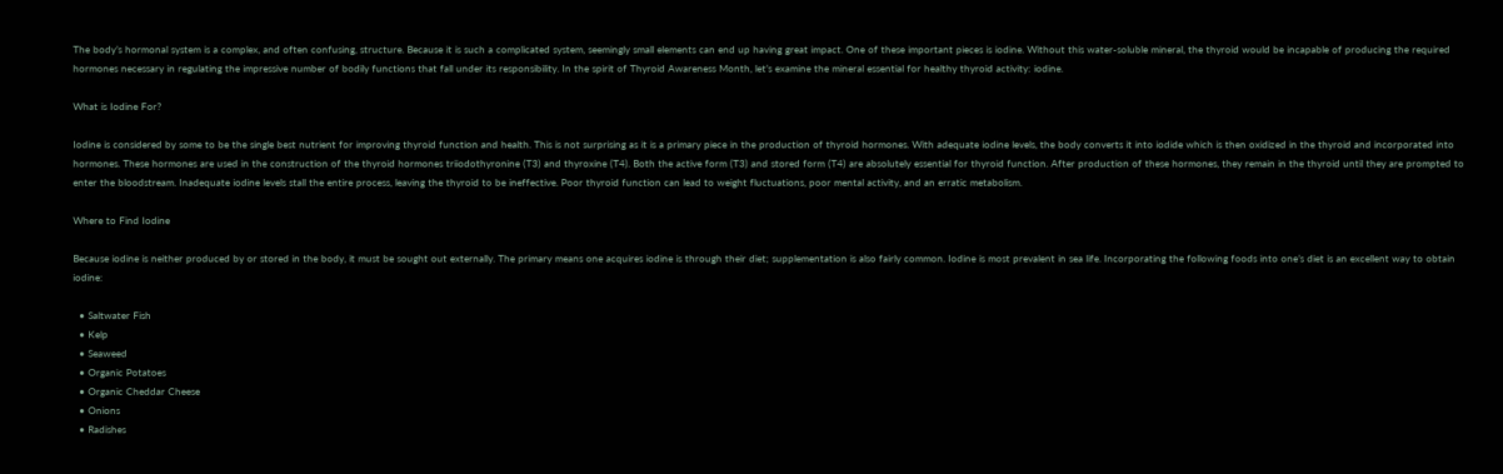The body’s hormonal system is a complex, and often confusing, structure. Because it is such a complicated system, seemingly small elements can end up having great impact. One of these important pieces is iodine. Without this water-soluble mineral, the thyroid would be incapable of producing the required hormones necessary in regulating the impressive number of bodily functions that fall under its responsibility. In the spirit of Thyroid Awareness Month, let’s examine the mineral essential for healthy thyroid activity: iodine.

What is Iodine For?

Iodine is considered by some to be the single best nutrient for improving thyroid function and health. This is not surprising as it is a primary piece in the production of thyroid hormones. With adequate iodine levels, the body converts it into iodide which is then oxidized in the thyroid and incorporated into hormones. These hormones are used in the construction of the thyroid hormones triiodothyronine (T3) and thyroxine (T4). Both the active form (T3) and stored form (T4) are absolutely essential for thyroid function. After production of these hormones, they remain in the thyroid until they are prompted to enter the bloodstream. Inadequate iodine levels stall the entire process, leaving the thyroid to be ineffective. Poor thyroid function can lead to weight fluctuations, poor mental activity, and an erratic metabolism.

Where to Find Iodine

Because iodine is neither produced by or stored in the body, it must be sought out externally. The primary means one acquires iodine is through their diet; supplementation is also fairly common. Iodine is most prevalent in sea life. Incorporating the following foods into one’s diet is an excellent way to obtain iodine:

  • Saltwater Fish
  • Kelp
  • Seaweed
  • Organic Potatoes
  • Organic Cheddar Cheese
  • Onions
  • Radishes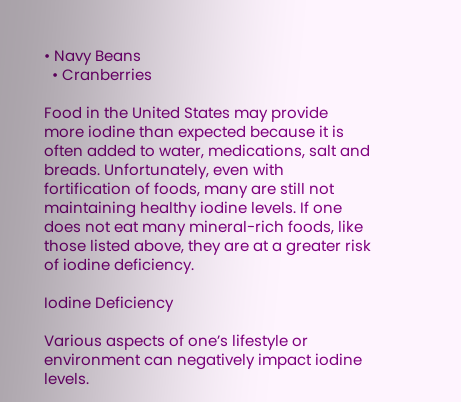• Navy Beans
  • Cranberries

Food in the United States may provide more iodine than expected because it is often added to water, medications, salt and breads. Unfortunately, even with fortification of foods, many are still not maintaining healthy iodine levels. If one does not eat many mineral-rich foods, like those listed above, they are at a greater risk of iodine deficiency.

Iodine Deficiency

Various aspects of one’s lifestyle or environment can negatively impact iodine levels.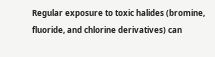Regular exposure to toxic halides (bromine, fluoride, and chlorine derivatives) can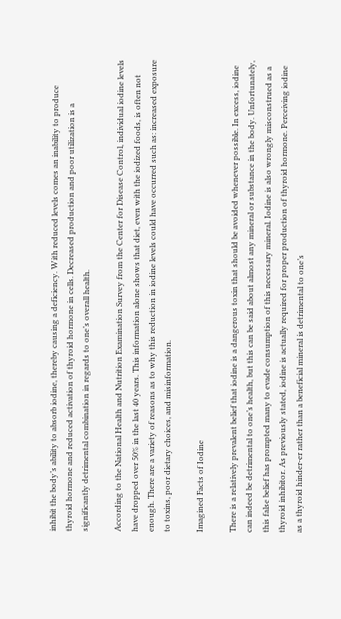inhibit the body’s ability to absorb iodine, thereby causing a deficiency. With reduced levels comes an inability to produce thyroid hormone and reduced activation of thyroid hormone in cells. Decreased production and poor utilization is a significantly detrimental combination in regards to one’s overall health.

According to the National Health and Nutrition Examination Survey from the Center for Disease Control, individual iodine levels have dropped over 50% in the last 40 years. This information alone shows that diet, even with the iodized foods, is often not enough. There are a variety of reasons as to why this reduction in iodine levels could have occurred such as: increased exposure to toxins, poor dietary choices, and misinformation.

Imagined Facts of Iodine

There is a relatively prevalent belief that iodine is a dangerous toxin that should be avoided whenever possible. In excess, iodine can indeed be detrimental to one’s health, but this can be said about almost any mineral or substance in the body. Unfortunately, this false belief has prompted many to evade consumption of this necessary mineral. Iodine is also wrongly misconstrued as a thyroid inhibitor. As previously stated, iodine is actually required for proper production of thyroid hormone. Perceiving iodine as a thyroid hinder-er rather than a beneficial mineral is detrimental to one’s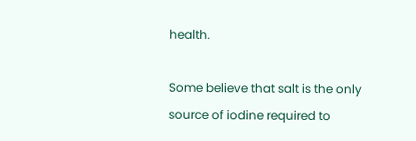health.

Some believe that salt is the only source of iodine required to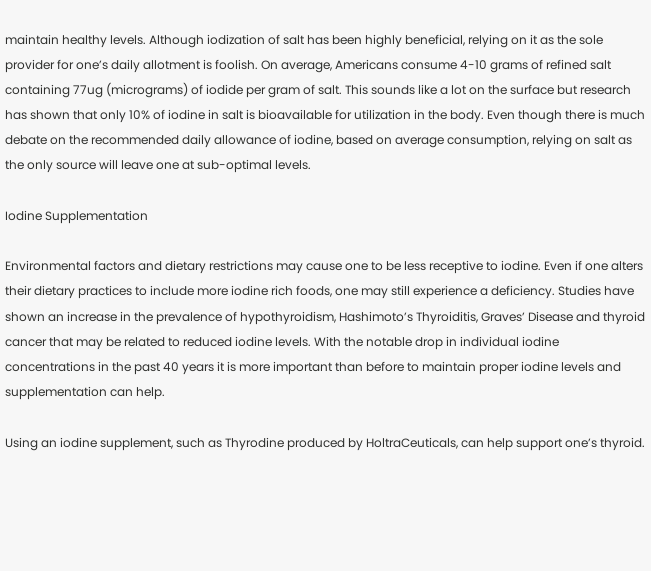maintain healthy levels. Although iodization of salt has been highly beneficial, relying on it as the sole provider for one’s daily allotment is foolish. On average, Americans consume 4-10 grams of refined salt containing 77ug (micrograms) of iodide per gram of salt. This sounds like a lot on the surface but research has shown that only 10% of iodine in salt is bioavailable for utilization in the body. Even though there is much debate on the recommended daily allowance of iodine, based on average consumption, relying on salt as the only source will leave one at sub-optimal levels.

Iodine Supplementation

Environmental factors and dietary restrictions may cause one to be less receptive to iodine. Even if one alters their dietary practices to include more iodine rich foods, one may still experience a deficiency. Studies have shown an increase in the prevalence of hypothyroidism, Hashimoto’s Thyroiditis, Graves’ Disease and thyroid cancer that may be related to reduced iodine levels. With the notable drop in individual iodine concentrations in the past 40 years it is more important than before to maintain proper iodine levels and supplementation can help.

Using an iodine supplement, such as Thyrodine produced by HoltraCeuticals, can help support one’s thyroid.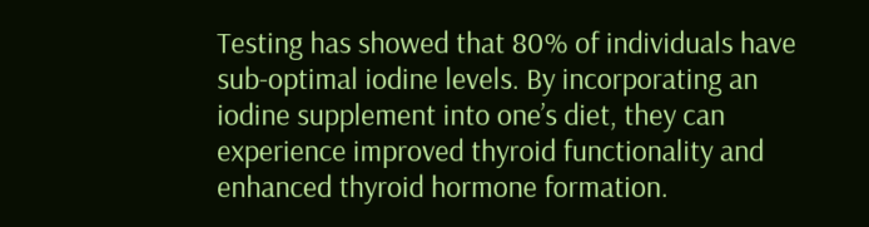Testing has showed that 80% of individuals have sub-optimal iodine levels. By incorporating an iodine supplement into one’s diet, they can experience improved thyroid functionality and enhanced thyroid hormone formation.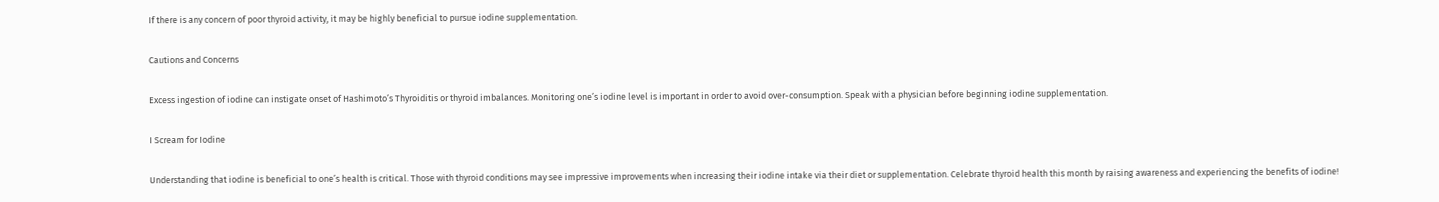If there is any concern of poor thyroid activity, it may be highly beneficial to pursue iodine supplementation.

Cautions and Concerns

Excess ingestion of iodine can instigate onset of Hashimoto’s Thyroiditis or thyroid imbalances. Monitoring one’s iodine level is important in order to avoid over-consumption. Speak with a physician before beginning iodine supplementation.

I Scream for Iodine

Understanding that iodine is beneficial to one’s health is critical. Those with thyroid conditions may see impressive improvements when increasing their iodine intake via their diet or supplementation. Celebrate thyroid health this month by raising awareness and experiencing the benefits of iodine!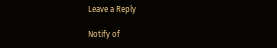Leave a Reply

Notify of